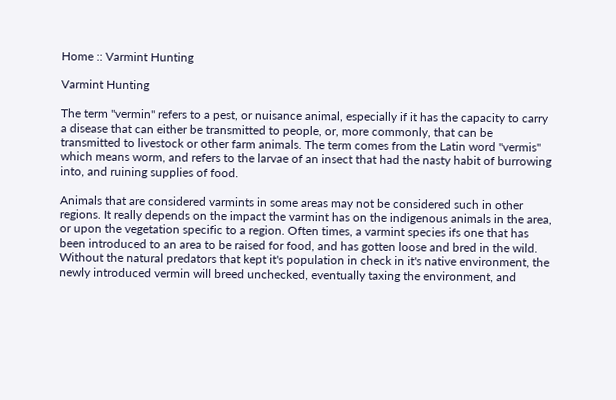Home :: Varmint Hunting

Varmint Hunting

The term "vermin" refers to a pest, or nuisance animal, especially if it has the capacity to carry a disease that can either be transmitted to people, or, more commonly, that can be transmitted to livestock or other farm animals. The term comes from the Latin word "vermis" which means worm, and refers to the larvae of an insect that had the nasty habit of burrowing into, and ruining supplies of food.

Animals that are considered varmints in some areas may not be considered such in other regions. It really depends on the impact the varmint has on the indigenous animals in the area, or upon the vegetation specific to a region. Often times, a varmint species ifs one that has been introduced to an area to be raised for food, and has gotten loose and bred in the wild. Without the natural predators that kept it's population in check in it's native environment, the newly introduced vermin will breed unchecked, eventually taxing the environment, and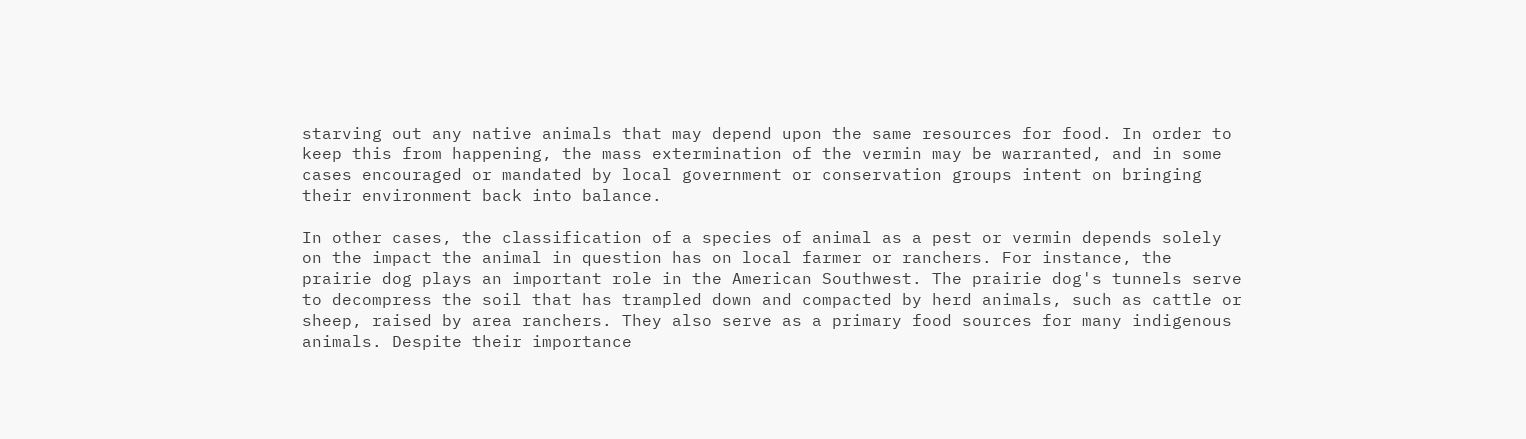starving out any native animals that may depend upon the same resources for food. In order to keep this from happening, the mass extermination of the vermin may be warranted, and in some cases encouraged or mandated by local government or conservation groups intent on bringing their environment back into balance.

In other cases, the classification of a species of animal as a pest or vermin depends solely on the impact the animal in question has on local farmer or ranchers. For instance, the prairie dog plays an important role in the American Southwest. The prairie dog's tunnels serve to decompress the soil that has trampled down and compacted by herd animals, such as cattle or sheep, raised by area ranchers. They also serve as a primary food sources for many indigenous animals. Despite their importance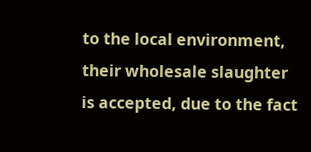to the local environment, their wholesale slaughter is accepted, due to the fact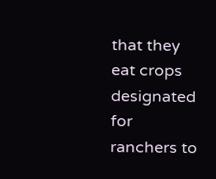that they eat crops designated for ranchers to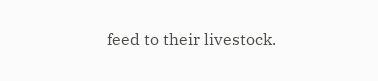feed to their livestock.